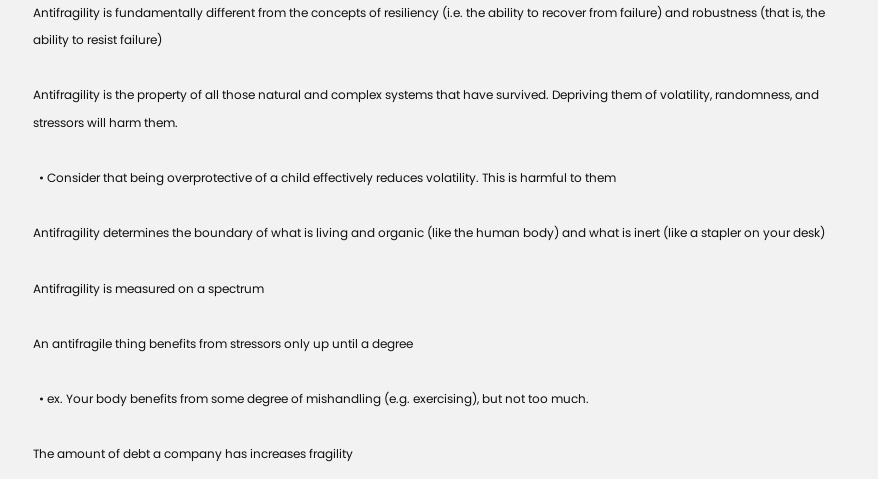Antifragility is fundamentally different from the concepts of resiliency (i.e. the ability to recover from failure) and robustness (that is, the ability to resist failure)

Antifragility is the property of all those natural and complex systems that have survived. Depriving them of volatility, randomness, and stressors will harm them.

  • Consider that being overprotective of a child effectively reduces volatility. This is harmful to them

Antifragility determines the boundary of what is living and organic (like the human body) and what is inert (like a stapler on your desk)

Antifragility is measured on a spectrum

An antifragile thing benefits from stressors only up until a degree

  • ex. Your body benefits from some degree of mishandling (e.g. exercising), but not too much.

The amount of debt a company has increases fragility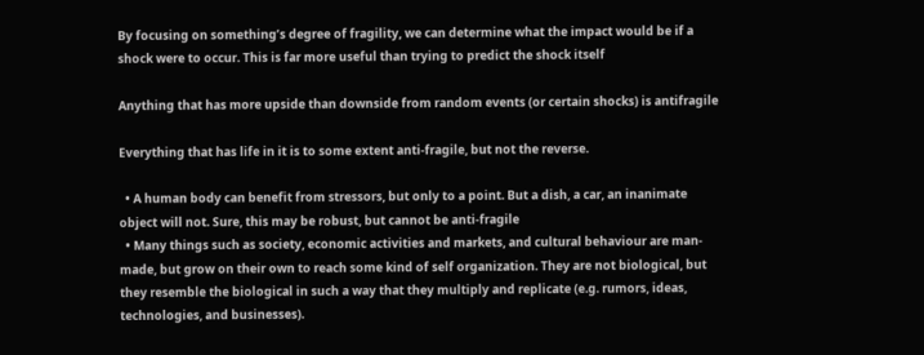By focusing on something’s degree of fragility, we can determine what the impact would be if a shock were to occur. This is far more useful than trying to predict the shock itself

Anything that has more upside than downside from random events (or certain shocks) is antifragile

Everything that has life in it is to some extent anti-fragile, but not the reverse.

  • A human body can benefit from stressors, but only to a point. But a dish, a car, an inanimate object will not. Sure, this may be robust, but cannot be anti-fragile
  • Many things such as society, economic activities and markets, and cultural behaviour are man-made, but grow on their own to reach some kind of self organization. They are not biological, but they resemble the biological in such a way that they multiply and replicate (e.g. rumors, ideas, technologies, and businesses).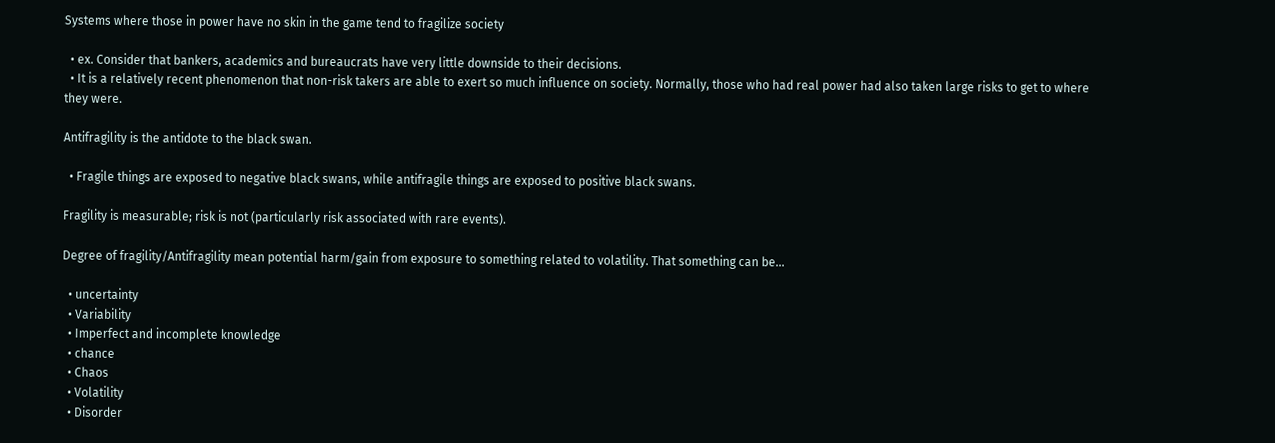Systems where those in power have no skin in the game tend to fragilize society

  • ex. Consider that bankers, academics and bureaucrats have very little downside to their decisions.
  • It is a relatively recent phenomenon that non-risk takers are able to exert so much influence on society. Normally, those who had real power had also taken large risks to get to where they were.

Antifragility is the antidote to the black swan.

  • Fragile things are exposed to negative black swans, while antifragile things are exposed to positive black swans.

Fragility is measurable; risk is not (particularly risk associated with rare events).

Degree of fragility/Antifragility mean potential harm/gain from exposure to something related to volatility. That something can be...

  • uncertainty
  • Variability
  • Imperfect and incomplete knowledge
  • chance
  • Chaos
  • Volatility
  • Disorder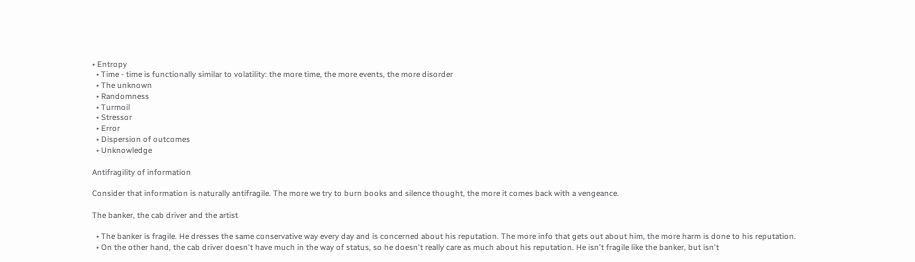• Entropy
  • Time - time is functionally similar to volatility: the more time, the more events, the more disorder
  • The unknown
  • Randomness
  • Turmoil
  • Stressor
  • Error
  • Dispersion of outcomes
  • Unknowledge

Antifragility of information

Consider that information is naturally antifragile. The more we try to burn books and silence thought, the more it comes back with a vengeance.

The banker, the cab driver and the artist

  • The banker is fragile. He dresses the same conservative way every day and is concerned about his reputation. The more info that gets out about him, the more harm is done to his reputation.
  • On the other hand, the cab driver doesn't have much in the way of status, so he doesn't really care as much about his reputation. He isn't fragile like the banker, but isn't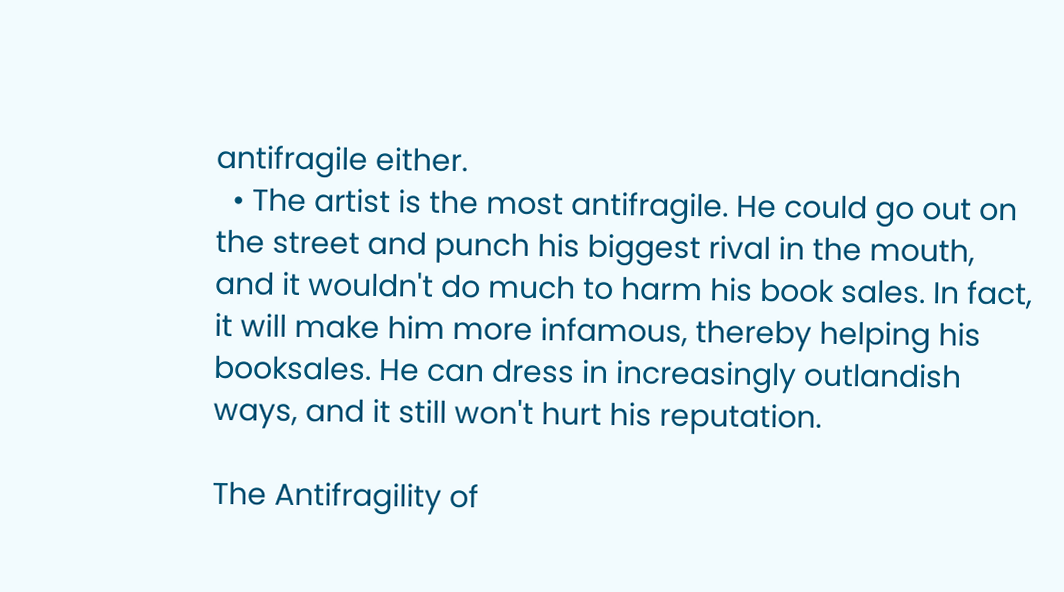antifragile either.
  • The artist is the most antifragile. He could go out on the street and punch his biggest rival in the mouth, and it wouldn't do much to harm his book sales. In fact, it will make him more infamous, thereby helping his booksales. He can dress in increasingly outlandish ways, and it still won't hurt his reputation.

The Antifragility of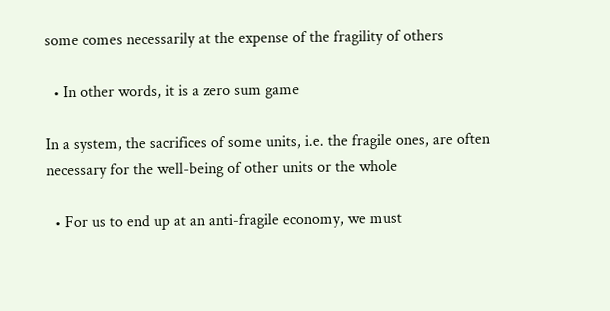some comes necessarily at the expense of the fragility of others

  • In other words, it is a zero sum game

In a system, the sacrifices of some units, i.e. the fragile ones, are often necessary for the well-being of other units or the whole

  • For us to end up at an anti-fragile economy, we must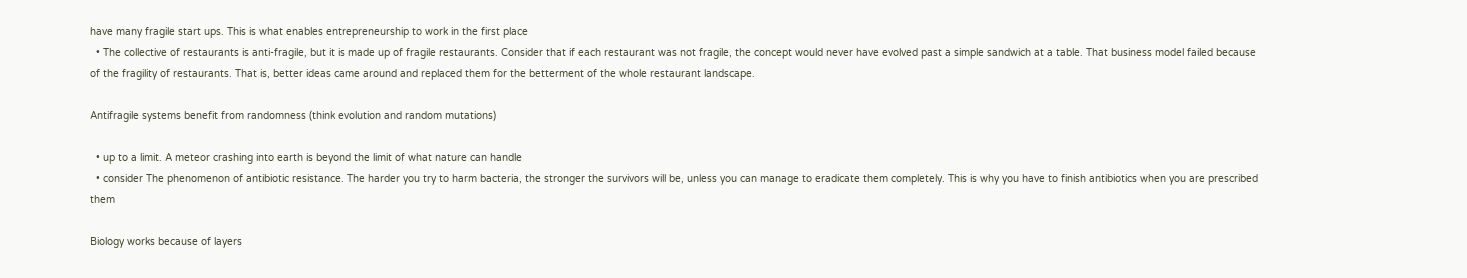have many fragile start ups. This is what enables entrepreneurship to work in the first place
  • The collective of restaurants is anti-fragile, but it is made up of fragile restaurants. Consider that if each restaurant was not fragile, the concept would never have evolved past a simple sandwich at a table. That business model failed because of the fragility of restaurants. That is, better ideas came around and replaced them for the betterment of the whole restaurant landscape.

Antifragile systems benefit from randomness (think evolution and random mutations)

  • up to a limit. A meteor crashing into earth is beyond the limit of what nature can handle
  • consider The phenomenon of antibiotic resistance. The harder you try to harm bacteria, the stronger the survivors will be, unless you can manage to eradicate them completely. This is why you have to finish antibiotics when you are prescribed them

Biology works because of layers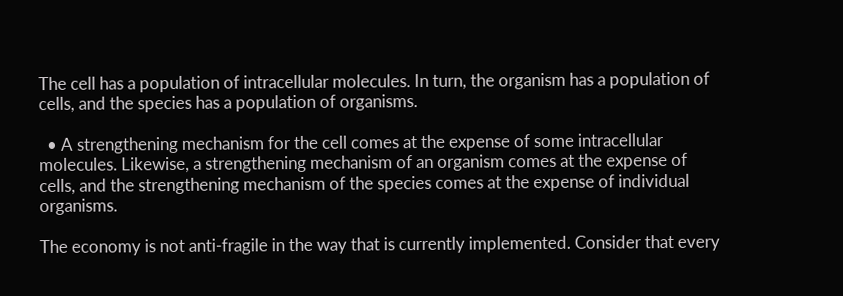The cell has a population of intracellular molecules. In turn, the organism has a population of cells, and the species has a population of organisms.

  • A strengthening mechanism for the cell comes at the expense of some intracellular molecules. Likewise, a strengthening mechanism of an organism comes at the expense of cells, and the strengthening mechanism of the species comes at the expense of individual organisms.

The economy is not anti-fragile in the way that is currently implemented. Consider that every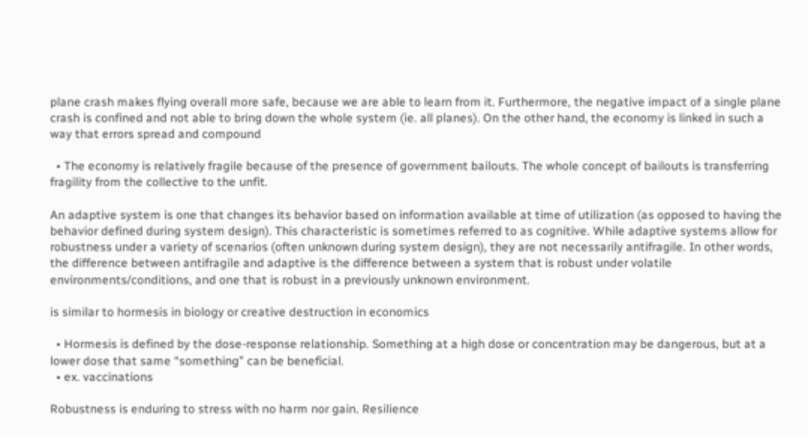plane crash makes flying overall more safe, because we are able to learn from it. Furthermore, the negative impact of a single plane crash is confined and not able to bring down the whole system (ie. all planes). On the other hand, the economy is linked in such a way that errors spread and compound

  • The economy is relatively fragile because of the presence of government bailouts. The whole concept of bailouts is transferring fragility from the collective to the unfit.

An adaptive system is one that changes its behavior based on information available at time of utilization (as opposed to having the behavior defined during system design). This characteristic is sometimes referred to as cognitive. While adaptive systems allow for robustness under a variety of scenarios (often unknown during system design), they are not necessarily antifragile. In other words, the difference between antifragile and adaptive is the difference between a system that is robust under volatile environments/conditions, and one that is robust in a previously unknown environment.

is similar to hormesis in biology or creative destruction in economics

  • Hormesis is defined by the dose-response relationship. Something at a high dose or concentration may be dangerous, but at a lower dose that same “something” can be beneficial.
  • ex. vaccinations

Robustness is enduring to stress with no harm nor gain. Resilience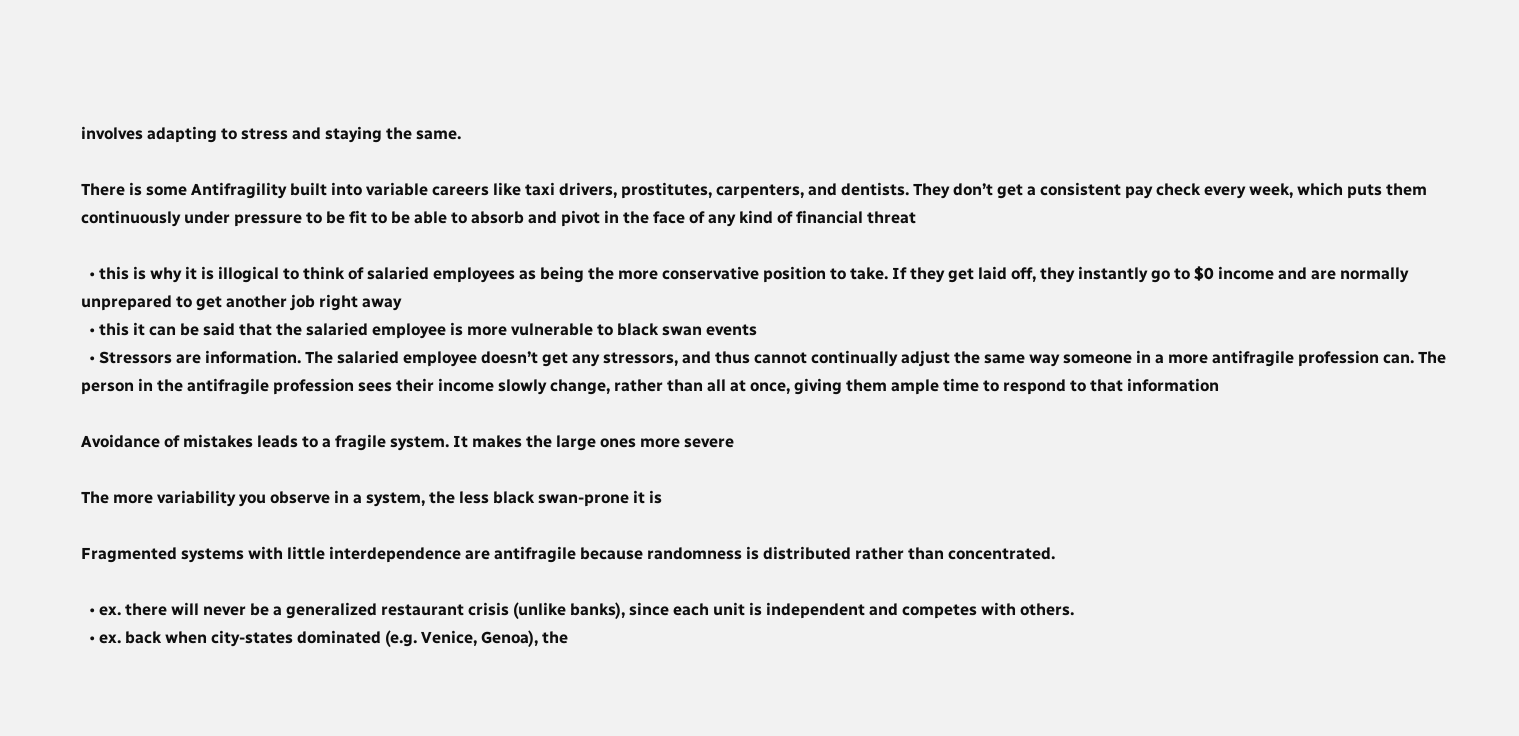involves adapting to stress and staying the same.

There is some Antifragility built into variable careers like taxi drivers, prostitutes, carpenters, and dentists. They don’t get a consistent pay check every week, which puts them continuously under pressure to be fit to be able to absorb and pivot in the face of any kind of financial threat

  • this is why it is illogical to think of salaried employees as being the more conservative position to take. If they get laid off, they instantly go to $0 income and are normally unprepared to get another job right away
  • this it can be said that the salaried employee is more vulnerable to black swan events
  • Stressors are information. The salaried employee doesn’t get any stressors, and thus cannot continually adjust the same way someone in a more antifragile profession can. The person in the antifragile profession sees their income slowly change, rather than all at once, giving them ample time to respond to that information

Avoidance of mistakes leads to a fragile system. It makes the large ones more severe

The more variability you observe in a system, the less black swan-prone it is

Fragmented systems with little interdependence are antifragile because randomness is distributed rather than concentrated.

  • ex. there will never be a generalized restaurant crisis (unlike banks), since each unit is independent and competes with others.
  • ex. back when city-states dominated (e.g. Venice, Genoa), the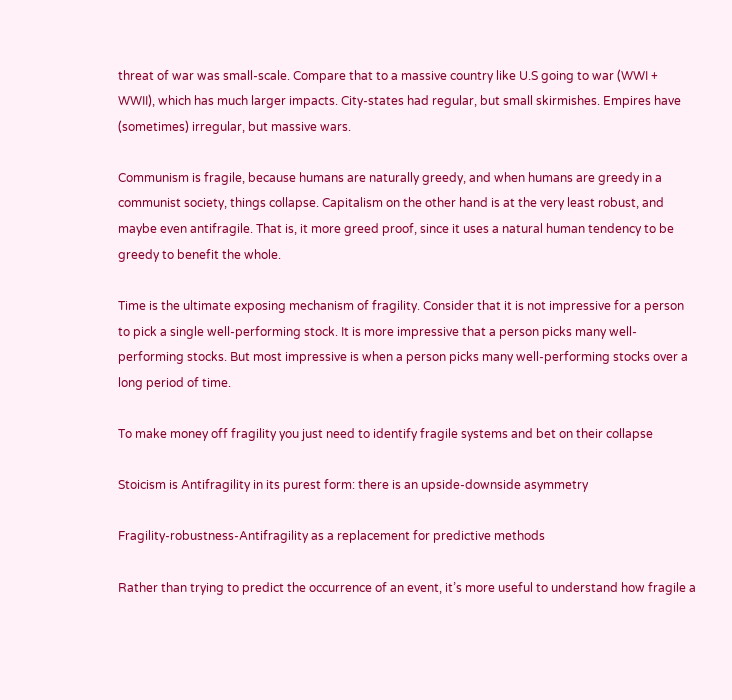threat of war was small-scale. Compare that to a massive country like U.S going to war (WWI + WWII), which has much larger impacts. City-states had regular, but small skirmishes. Empires have (sometimes) irregular, but massive wars.

Communism is fragile, because humans are naturally greedy, and when humans are greedy in a communist society, things collapse. Capitalism on the other hand is at the very least robust, and maybe even antifragile. That is, it more greed proof, since it uses a natural human tendency to be greedy to benefit the whole.

Time is the ultimate exposing mechanism of fragility. Consider that it is not impressive for a person to pick a single well-performing stock. It is more impressive that a person picks many well-performing stocks. But most impressive is when a person picks many well-performing stocks over a long period of time.

To make money off fragility you just need to identify fragile systems and bet on their collapse

Stoicism is Antifragility in its purest form: there is an upside-downside asymmetry

Fragility-robustness-Antifragility as a replacement for predictive methods

Rather than trying to predict the occurrence of an event, it’s more useful to understand how fragile a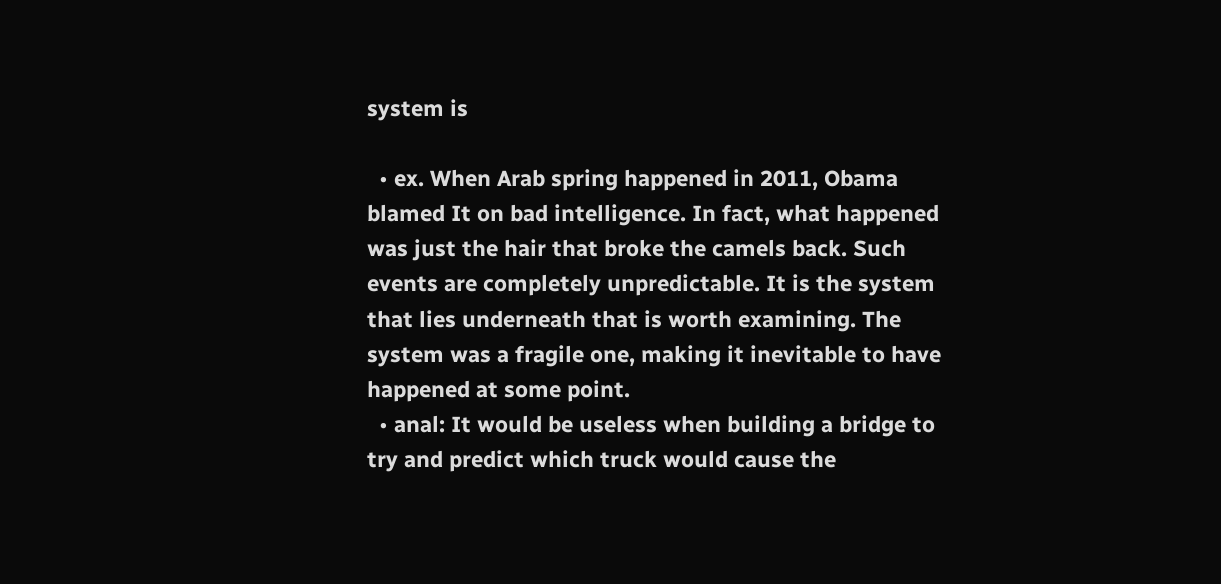system is

  • ex. When Arab spring happened in 2011, Obama blamed It on bad intelligence. In fact, what happened was just the hair that broke the camels back. Such events are completely unpredictable. It is the system that lies underneath that is worth examining. The system was a fragile one, making it inevitable to have happened at some point.
  • anal: It would be useless when building a bridge to try and predict which truck would cause the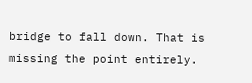bridge to fall down. That is missing the point entirely.